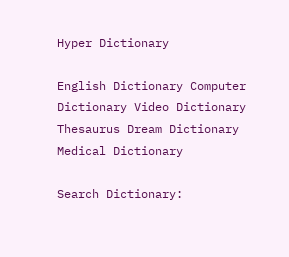Hyper Dictionary

English Dictionary Computer Dictionary Video Dictionary Thesaurus Dream Dictionary Medical Dictionary

Search Dictionary: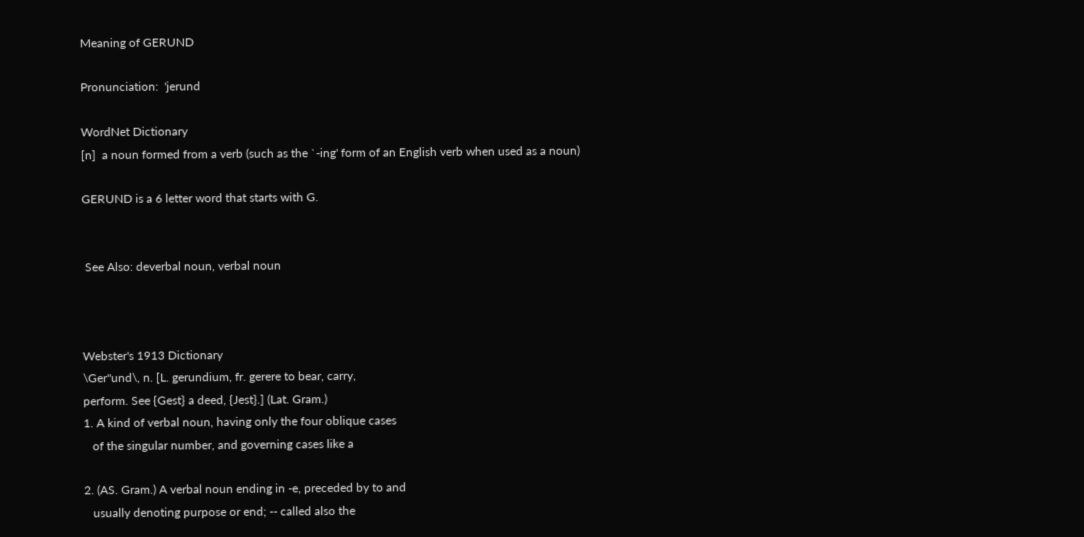Meaning of GERUND

Pronunciation:  'jerund

WordNet Dictionary
[n]  a noun formed from a verb (such as the `-ing' form of an English verb when used as a noun)

GERUND is a 6 letter word that starts with G.


 See Also: deverbal noun, verbal noun



Webster's 1913 Dictionary
\Ger"und\, n. [L. gerundium, fr. gerere to bear, carry,
perform. See {Gest} a deed, {Jest}.] (Lat. Gram.)
1. A kind of verbal noun, having only the four oblique cases
   of the singular number, and governing cases like a

2. (AS. Gram.) A verbal noun ending in -e, preceded by to and
   usually denoting purpose or end; -- called also the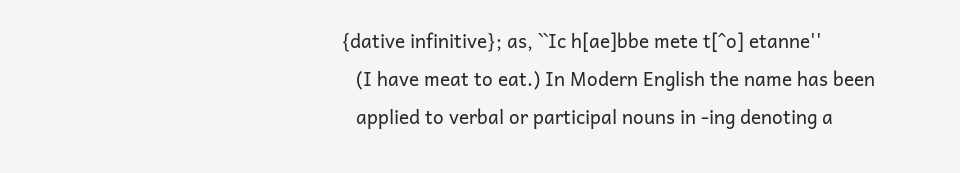{dative infinitive}; as, ``Ic h[ae]bbe mete t[^o] etanne''
   (I have meat to eat.) In Modern English the name has been
   applied to verbal or participal nouns in -ing denoting a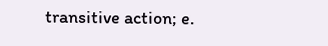transitive action; e.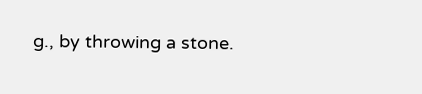g., by throwing a stone.